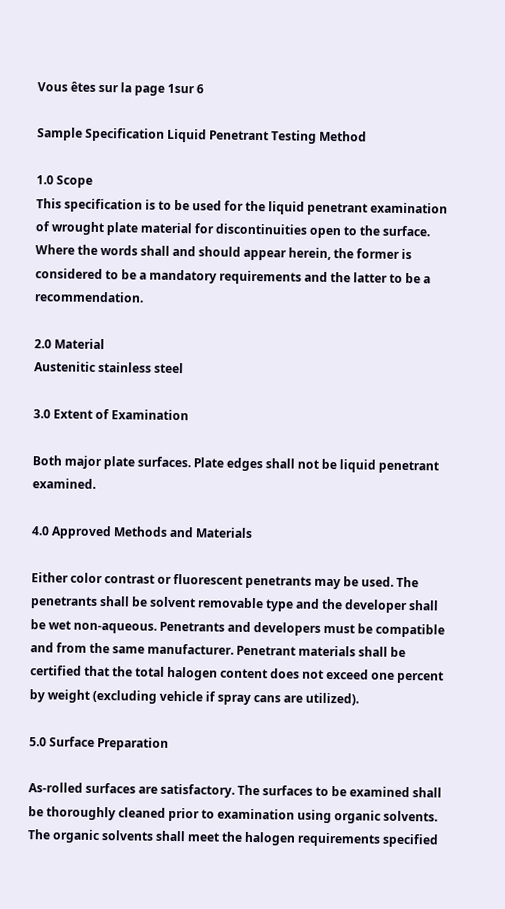Vous êtes sur la page 1sur 6

Sample Specification Liquid Penetrant Testing Method

1.0 Scope
This specification is to be used for the liquid penetrant examination of wrought plate material for discontinuities open to the surface. Where the words shall and should appear herein, the former is considered to be a mandatory requirements and the latter to be a recommendation.

2.0 Material
Austenitic stainless steel

3.0 Extent of Examination

Both major plate surfaces. Plate edges shall not be liquid penetrant examined.

4.0 Approved Methods and Materials

Either color contrast or fluorescent penetrants may be used. The penetrants shall be solvent removable type and the developer shall be wet non-aqueous. Penetrants and developers must be compatible and from the same manufacturer. Penetrant materials shall be certified that the total halogen content does not exceed one percent by weight (excluding vehicle if spray cans are utilized).

5.0 Surface Preparation

As-rolled surfaces are satisfactory. The surfaces to be examined shall be thoroughly cleaned prior to examination using organic solvents. The organic solvents shall meet the halogen requirements specified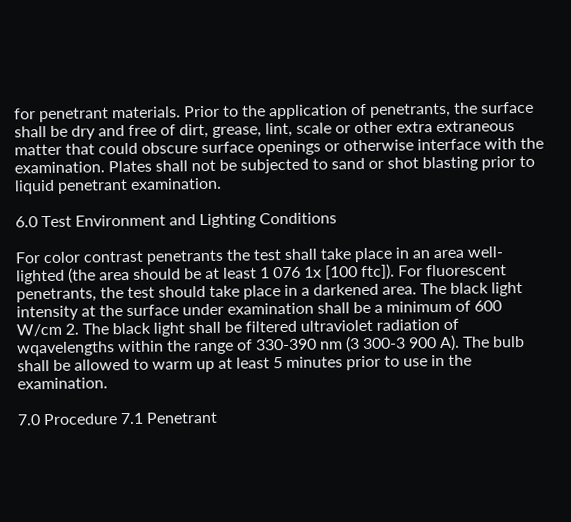for penetrant materials. Prior to the application of penetrants, the surface shall be dry and free of dirt, grease, lint, scale or other extra extraneous matter that could obscure surface openings or otherwise interface with the examination. Plates shall not be subjected to sand or shot blasting prior to liquid penetrant examination.

6.0 Test Environment and Lighting Conditions

For color contrast penetrants the test shall take place in an area well-lighted (the area should be at least 1 076 1x [100 ftc]). For fluorescent penetrants, the test should take place in a darkened area. The black light intensity at the surface under examination shall be a minimum of 600 W/cm 2. The black light shall be filtered ultraviolet radiation of wqavelengths within the range of 330-390 nm (3 300-3 900 A). The bulb shall be allowed to warm up at least 5 minutes prior to use in the examination.

7.0 Procedure 7.1 Penetrant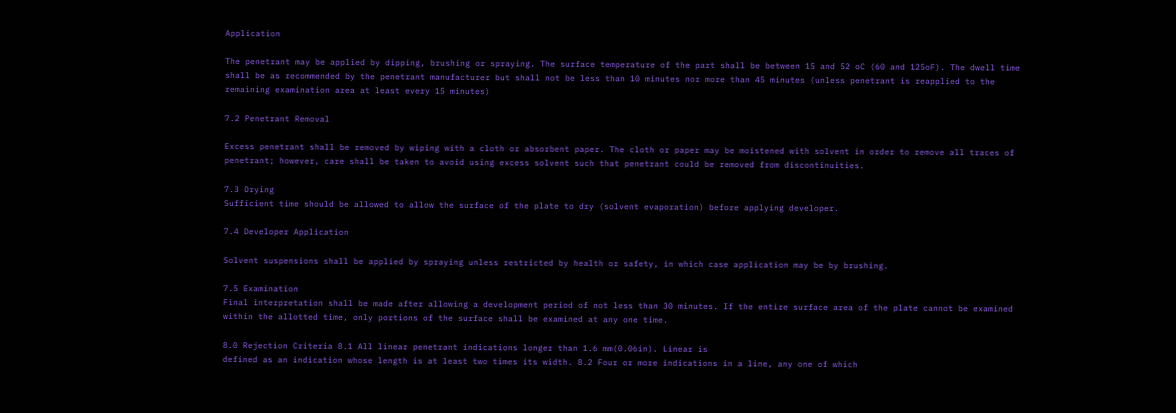Application

The penetrant may be applied by dipping, brushing or spraying. The surface temperature of the part shall be between 15 and 52 oC (60 and 125oF). The dwell time shall be as recommended by the penetrant manufacturer but shall not be less than 10 minutes nor more than 45 minutes (unless penetrant is reapplied to the remaining examination area at least every 15 minutes)

7.2 Penetrant Removal

Excess penetrant shall be removed by wiping with a cloth or absorbent paper. The cloth or paper may be moistened with solvent in order to remove all traces of penetrant; however, care shall be taken to avoid using excess solvent such that penetrant could be removed from discontinuities.

7.3 Drying
Sufficient time should be allowed to allow the surface of the plate to dry (solvent evaporation) before applying developer.

7.4 Developer Application

Solvent suspensions shall be applied by spraying unless restricted by health or safety, in which case application may be by brushing.

7.5 Examination
Final interpretation shall be made after allowing a development period of not less than 30 minutes. If the entire surface area of the plate cannot be examined within the allotted time, only portions of the surface shall be examined at any one time.

8.0 Rejection Criteria 8.1 All linear penetrant indications longer than 1.6 mm(0.06in). Linear is
defined as an indication whose length is at least two times its width. 8.2 Four or more indications in a line, any one of which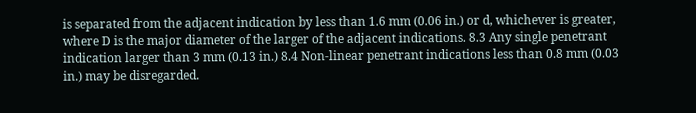is separated from the adjacent indication by less than 1.6 mm (0.06 in.) or d, whichever is greater, where D is the major diameter of the larger of the adjacent indications. 8.3 Any single penetrant indication larger than 3 mm (0.13 in.) 8.4 Non-linear penetrant indications less than 0.8 mm (0.03 in.) may be disregarded.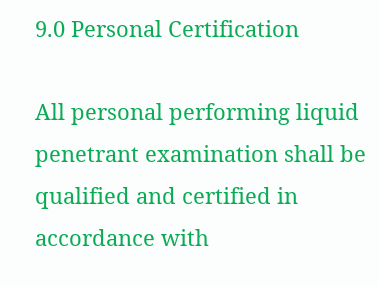9.0 Personal Certification

All personal performing liquid penetrant examination shall be qualified and certified in accordance with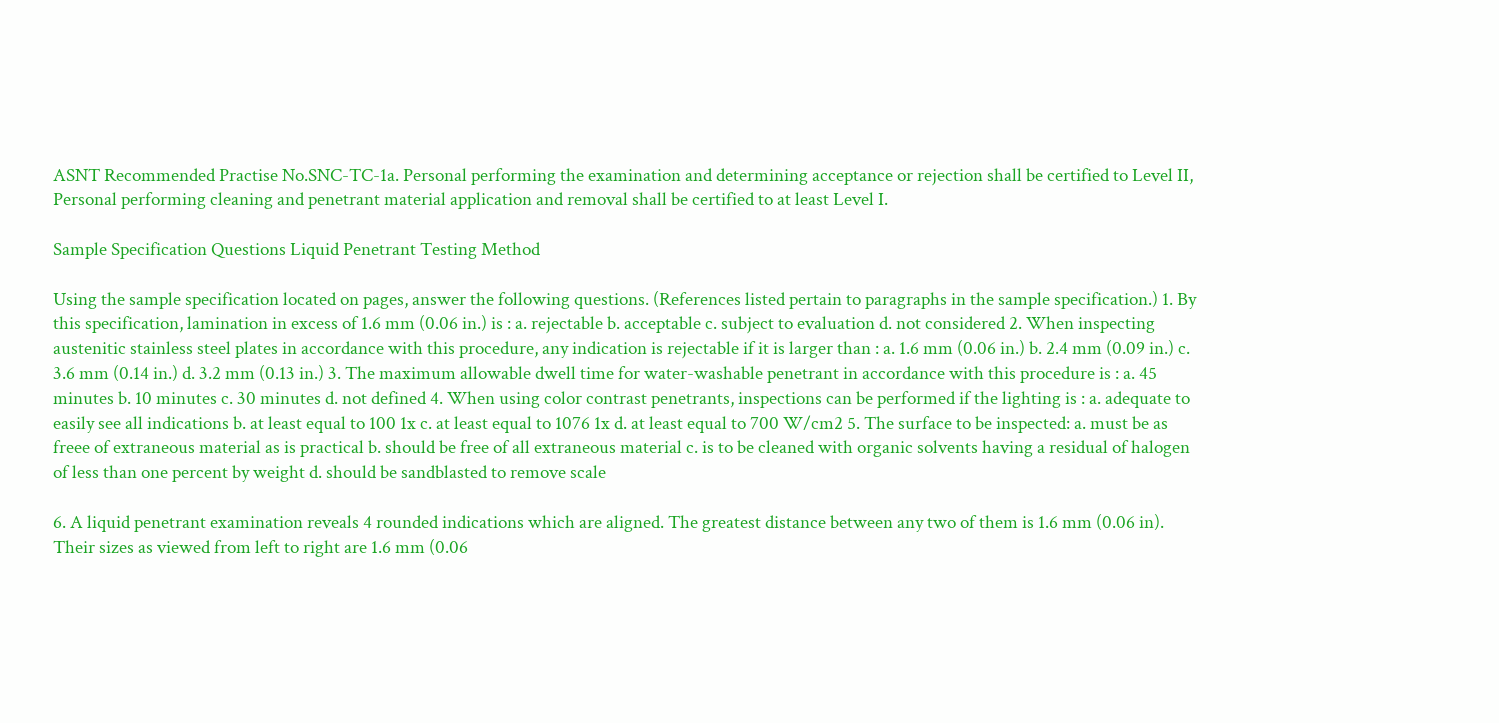ASNT Recommended Practise No.SNC-TC-1a. Personal performing the examination and determining acceptance or rejection shall be certified to Level II, Personal performing cleaning and penetrant material application and removal shall be certified to at least Level I.

Sample Specification Questions Liquid Penetrant Testing Method

Using the sample specification located on pages, answer the following questions. (References listed pertain to paragraphs in the sample specification.) 1. By this specification, lamination in excess of 1.6 mm (0.06 in.) is : a. rejectable b. acceptable c. subject to evaluation d. not considered 2. When inspecting austenitic stainless steel plates in accordance with this procedure, any indication is rejectable if it is larger than : a. 1.6 mm (0.06 in.) b. 2.4 mm (0.09 in.) c. 3.6 mm (0.14 in.) d. 3.2 mm (0.13 in.) 3. The maximum allowable dwell time for water-washable penetrant in accordance with this procedure is : a. 45 minutes b. 10 minutes c. 30 minutes d. not defined 4. When using color contrast penetrants, inspections can be performed if the lighting is : a. adequate to easily see all indications b. at least equal to 100 1x c. at least equal to 1076 1x d. at least equal to 700 W/cm2 5. The surface to be inspected: a. must be as freee of extraneous material as is practical b. should be free of all extraneous material c. is to be cleaned with organic solvents having a residual of halogen of less than one percent by weight d. should be sandblasted to remove scale

6. A liquid penetrant examination reveals 4 rounded indications which are aligned. The greatest distance between any two of them is 1.6 mm (0.06 in). Their sizes as viewed from left to right are 1.6 mm (0.06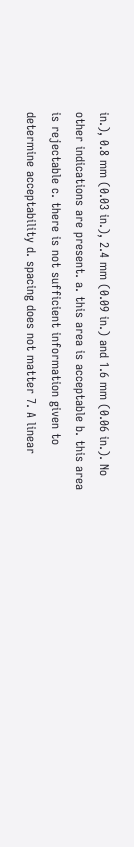in.), 0.8 mm (0.03 in.), 2.4 mm (0.09 in.) and 1.6 mm (0.06 in.). No other indications are present. a. this area is acceptable b. this area is rejectable c. there is not sufficient information given to determine acceptability d. spacing does not matter 7. A linear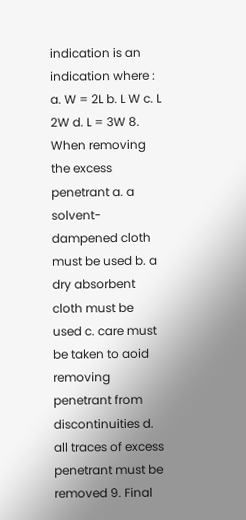indication is an indication where : a. W = 2L b. L W c. L 2W d. L = 3W 8. When removing the excess penetrant a. a solvent-dampened cloth must be used b. a dry absorbent cloth must be used c. care must be taken to aoid removing penetrant from discontinuities d. all traces of excess penetrant must be removed 9. Final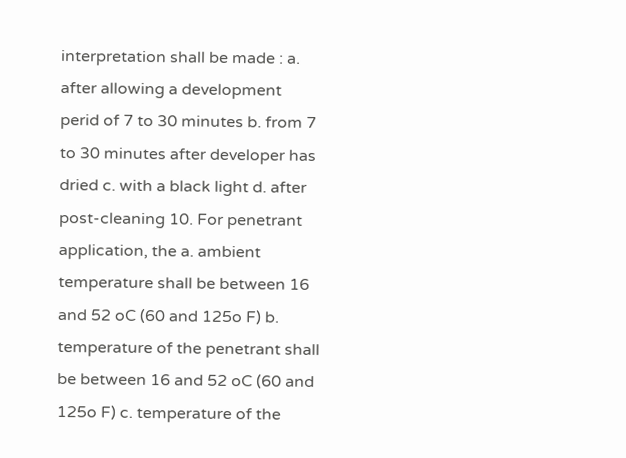interpretation shall be made : a. after allowing a development perid of 7 to 30 minutes b. from 7 to 30 minutes after developer has dried c. with a black light d. after post-cleaning 10. For penetrant application, the a. ambient temperature shall be between 16 and 52 oC (60 and 125o F) b. temperature of the penetrant shall be between 16 and 52 oC (60 and 125o F) c. temperature of the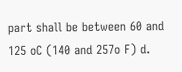part shall be between 60 and 125 oC (140 and 257o F) d.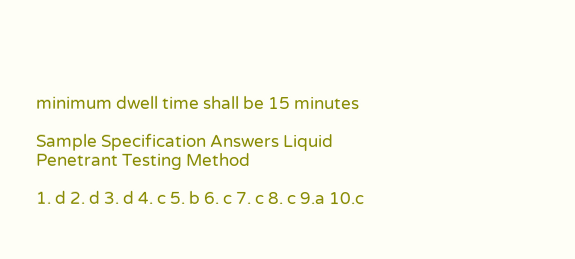minimum dwell time shall be 15 minutes

Sample Specification Answers Liquid Penetrant Testing Method

1. d 2. d 3. d 4. c 5. b 6. c 7. c 8. c 9.a 10.c